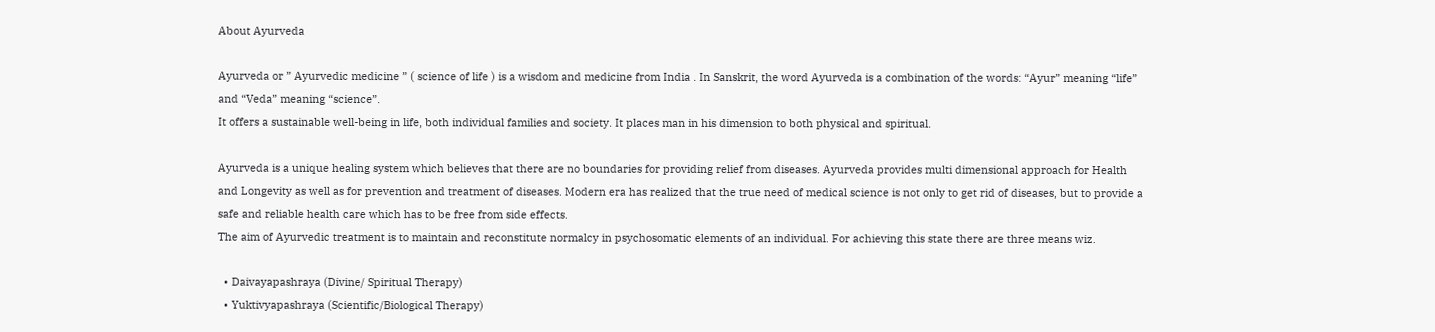About Ayurveda

Ayurveda or ” Ayurvedic medicine ” ( science of life ) is a wisdom and medicine from India . In Sanskrit, the word Ayurveda is a combination of the words: “Ayur” meaning “life” and “Veda” meaning “science”.
It offers a sustainable well-being in life, both individual families and society. It places man in his dimension to both physical and spiritual.

Ayurveda is a unique healing system which believes that there are no boundaries for providing relief from diseases. Ayurveda provides multi dimensional approach for Health and Longevity as well as for prevention and treatment of diseases. Modern era has realized that the true need of medical science is not only to get rid of diseases, but to provide a safe and reliable health care which has to be free from side effects.
The aim of Ayurvedic treatment is to maintain and reconstitute normalcy in psychosomatic elements of an individual. For achieving this state there are three means wiz.

  • Daivayapashraya (Divine/ Spiritual Therapy)
  • Yuktivyapashraya (Scientific/Biological Therapy)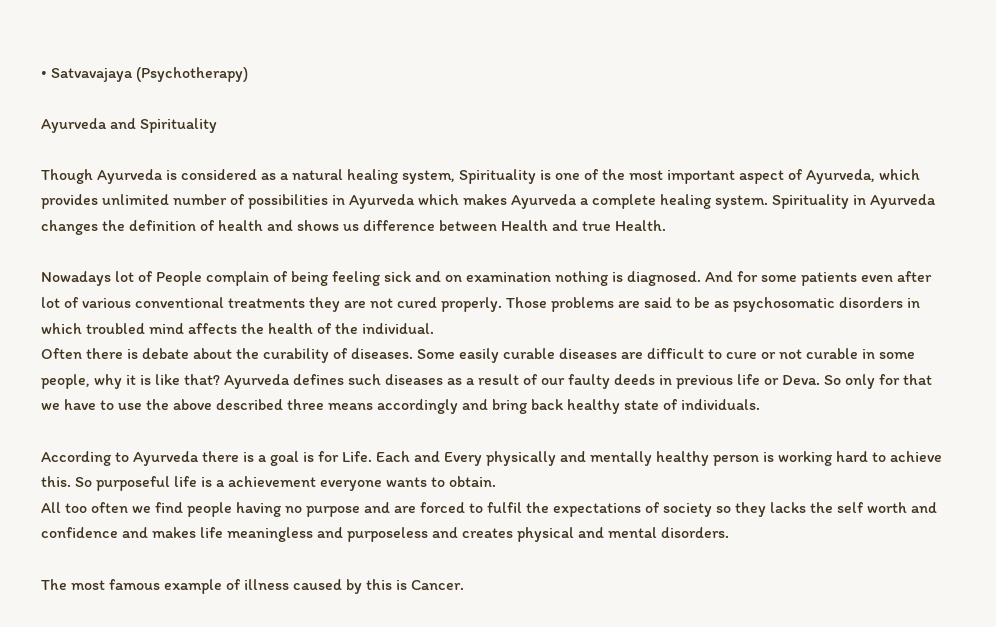• Satvavajaya (Psychotherapy)

Ayurveda and Spirituality

Though Ayurveda is considered as a natural healing system, Spirituality is one of the most important aspect of Ayurveda, which provides unlimited number of possibilities in Ayurveda which makes Ayurveda a complete healing system. Spirituality in Ayurveda changes the definition of health and shows us difference between Health and true Health.

Nowadays lot of People complain of being feeling sick and on examination nothing is diagnosed. And for some patients even after lot of various conventional treatments they are not cured properly. Those problems are said to be as psychosomatic disorders in which troubled mind affects the health of the individual.
Often there is debate about the curability of diseases. Some easily curable diseases are difficult to cure or not curable in some people, why it is like that? Ayurveda defines such diseases as a result of our faulty deeds in previous life or Deva. So only for that we have to use the above described three means accordingly and bring back healthy state of individuals.

According to Ayurveda there is a goal is for Life. Each and Every physically and mentally healthy person is working hard to achieve this. So purposeful life is a achievement everyone wants to obtain.
All too often we find people having no purpose and are forced to fulfil the expectations of society so they lacks the self worth and confidence and makes life meaningless and purposeless and creates physical and mental disorders.

The most famous example of illness caused by this is Cancer.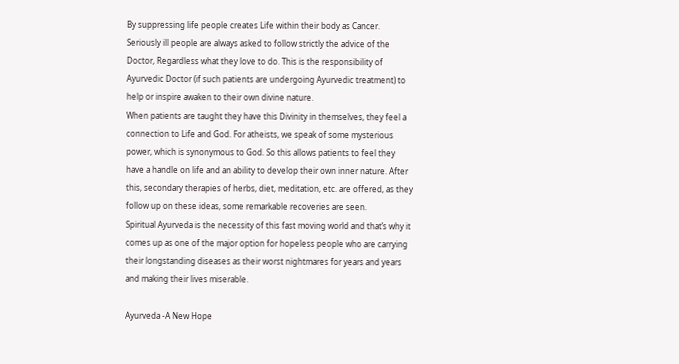By suppressing life people creates Life within their body as Cancer. Seriously ill people are always asked to follow strictly the advice of the Doctor, Regardless what they love to do. This is the responsibility of Ayurvedic Doctor (if such patients are undergoing Ayurvedic treatment) to help or inspire awaken to their own divine nature.
When patients are taught they have this Divinity in themselves, they feel a connection to Life and God. For atheists, we speak of some mysterious power, which is synonymous to God. So this allows patients to feel they have a handle on life and an ability to develop their own inner nature. After this, secondary therapies of herbs, diet, meditation, etc. are offered, as they follow up on these ideas, some remarkable recoveries are seen.
Spiritual Ayurveda is the necessity of this fast moving world and that’s why it comes up as one of the major option for hopeless people who are carrying their longstanding diseases as their worst nightmares for years and years and making their lives miserable.

Ayurveda -A New Hope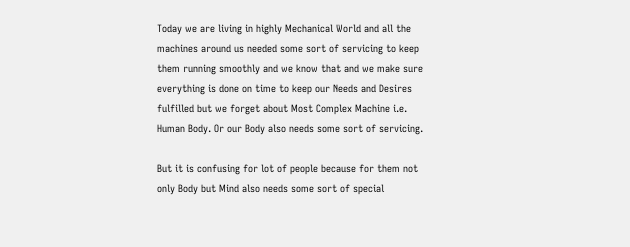Today we are living in highly Mechanical World and all the machines around us needed some sort of servicing to keep them running smoothly and we know that and we make sure everything is done on time to keep our Needs and Desires fulfilled but we forget about Most Complex Machine i.e. Human Body. Or our Body also needs some sort of servicing.

But it is confusing for lot of people because for them not only Body but Mind also needs some sort of special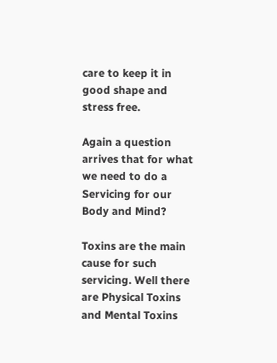care to keep it in good shape and stress free.

Again a question arrives that for what we need to do a Servicing for our Body and Mind?

Toxins are the main cause for such servicing. Well there are Physical Toxins and Mental Toxins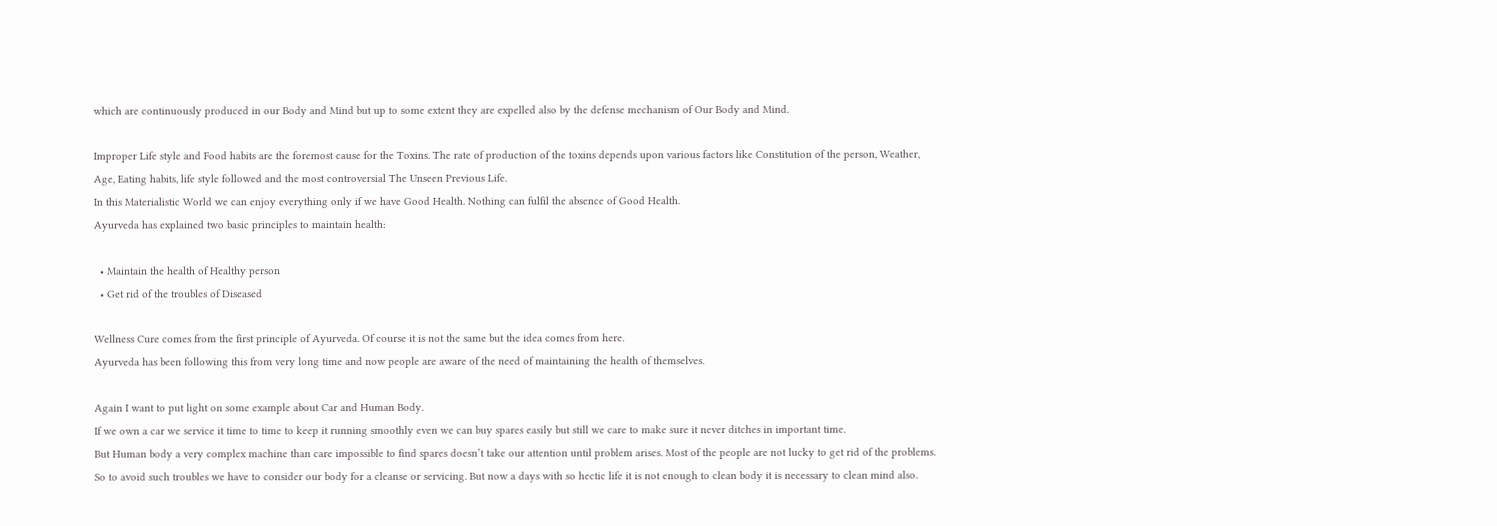which are continuously produced in our Body and Mind but up to some extent they are expelled also by the defense mechanism of Our Body and Mind.

Improper Life style and Food habits are the foremost cause for the Toxins. The rate of production of the toxins depends upon various factors like Constitution of the person, Weather, Age, Eating habits, life style followed and the most controversial The Unseen Previous Life.
In this Materialistic World we can enjoy everything only if we have Good Health. Nothing can fulfil the absence of Good Health.
Ayurveda has explained two basic principles to maintain health:

  • Maintain the health of Healthy person
  • Get rid of the troubles of Diseased

Wellness Cure comes from the first principle of Ayurveda. Of course it is not the same but the idea comes from here.
Ayurveda has been following this from very long time and now people are aware of the need of maintaining the health of themselves.

Again I want to put light on some example about Car and Human Body.
If we own a car we service it time to time to keep it running smoothly even we can buy spares easily but still we care to make sure it never ditches in important time.
But Human body a very complex machine than care impossible to find spares doesn’t take our attention until problem arises. Most of the people are not lucky to get rid of the problems.
So to avoid such troubles we have to consider our body for a cleanse or servicing. But now a days with so hectic life it is not enough to clean body it is necessary to clean mind also.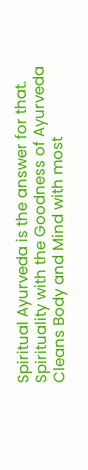Spiritual Ayurveda is the answer for that. Spirituality with the Goodness of Ayurveda Cleans Body and Mind with most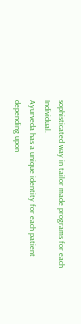sophisticated way in tailor made programs for each Individual.
Ayurveda has a unique identity for each patient depending upon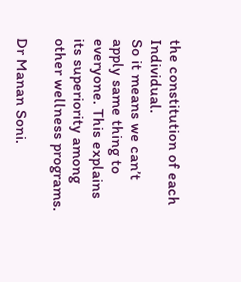the constitution of each Individual.
So it means we can’t apply same thing to everyone. This explains its superiority among other wellness programs.

Dr Manan Soni.